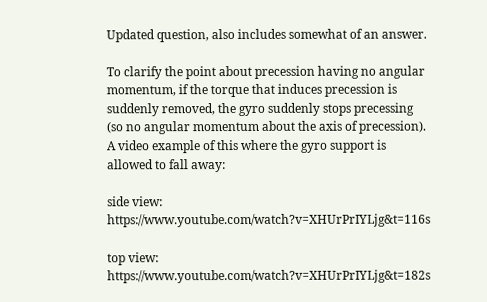Updated question, also includes somewhat of an answer.

To clarify the point about precession having no angular momentum, if the torque that induces precession is suddenly removed, the gyro suddenly stops precessing (so no angular momentum about the axis of precession). A video example of this where the gyro support is allowed to fall away:

side view: https://www.youtube.com/watch?v=XHUrPrIYLjg&t=116s

top view: https://www.youtube.com/watch?v=XHUrPrIYLjg&t=182s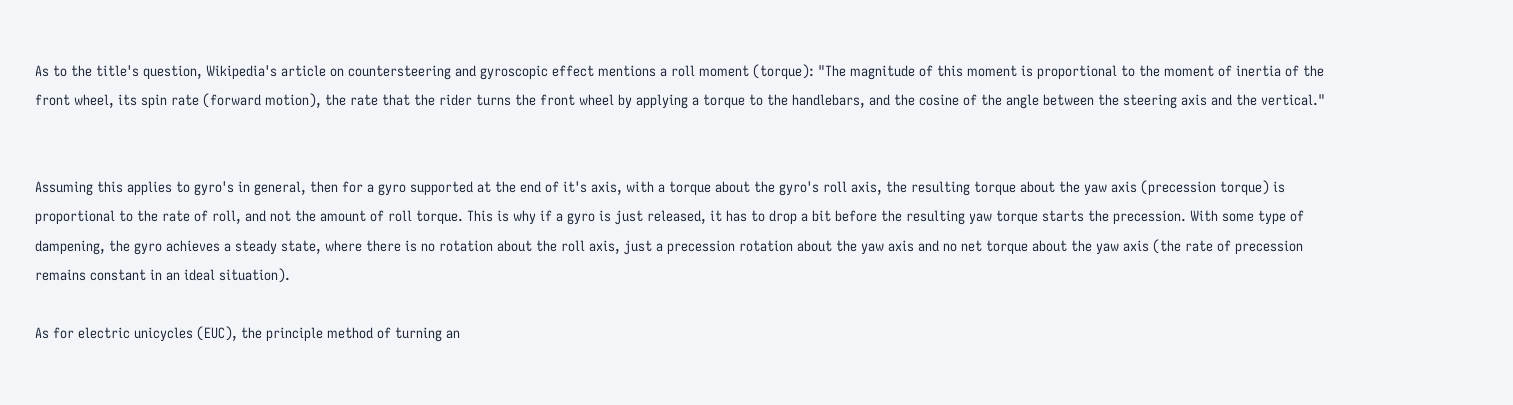As to the title's question, Wikipedia's article on countersteering and gyroscopic effect mentions a roll moment (torque): "The magnitude of this moment is proportional to the moment of inertia of the front wheel, its spin rate (forward motion), the rate that the rider turns the front wheel by applying a torque to the handlebars, and the cosine of the angle between the steering axis and the vertical."


Assuming this applies to gyro's in general, then for a gyro supported at the end of it's axis, with a torque about the gyro's roll axis, the resulting torque about the yaw axis (precession torque) is proportional to the rate of roll, and not the amount of roll torque. This is why if a gyro is just released, it has to drop a bit before the resulting yaw torque starts the precession. With some type of dampening, the gyro achieves a steady state, where there is no rotation about the roll axis, just a precession rotation about the yaw axis and no net torque about the yaw axis (the rate of precession remains constant in an ideal situation).

As for electric unicycles (EUC), the principle method of turning an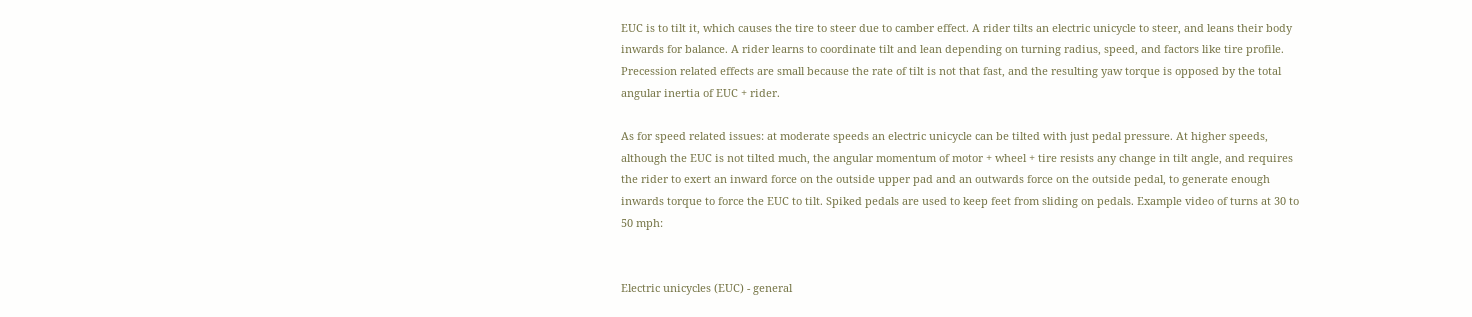EUC is to tilt it, which causes the tire to steer due to camber effect. A rider tilts an electric unicycle to steer, and leans their body inwards for balance. A rider learns to coordinate tilt and lean depending on turning radius, speed, and factors like tire profile. Precession related effects are small because the rate of tilt is not that fast, and the resulting yaw torque is opposed by the total angular inertia of EUC + rider.

As for speed related issues: at moderate speeds an electric unicycle can be tilted with just pedal pressure. At higher speeds, although the EUC is not tilted much, the angular momentum of motor + wheel + tire resists any change in tilt angle, and requires the rider to exert an inward force on the outside upper pad and an outwards force on the outside pedal, to generate enough inwards torque to force the EUC to tilt. Spiked pedals are used to keep feet from sliding on pedals. Example video of turns at 30 to 50 mph:


Electric unicycles (EUC) - general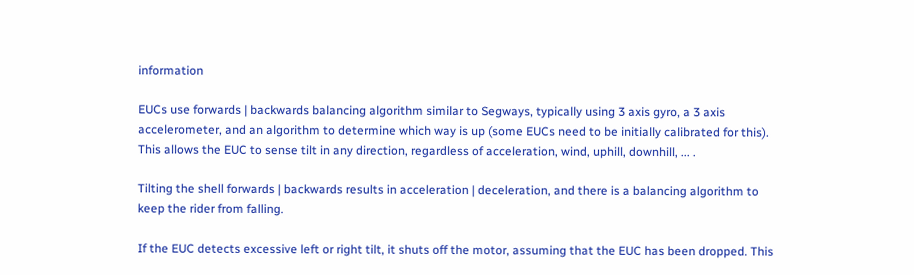information

EUCs use forwards | backwards balancing algorithm similar to Segways, typically using 3 axis gyro, a 3 axis accelerometer, and an algorithm to determine which way is up (some EUCs need to be initially calibrated for this). This allows the EUC to sense tilt in any direction, regardless of acceleration, wind, uphill, downhill, ... .

Tilting the shell forwards | backwards results in acceleration | deceleration, and there is a balancing algorithm to keep the rider from falling.

If the EUC detects excessive left or right tilt, it shuts off the motor, assuming that the EUC has been dropped. This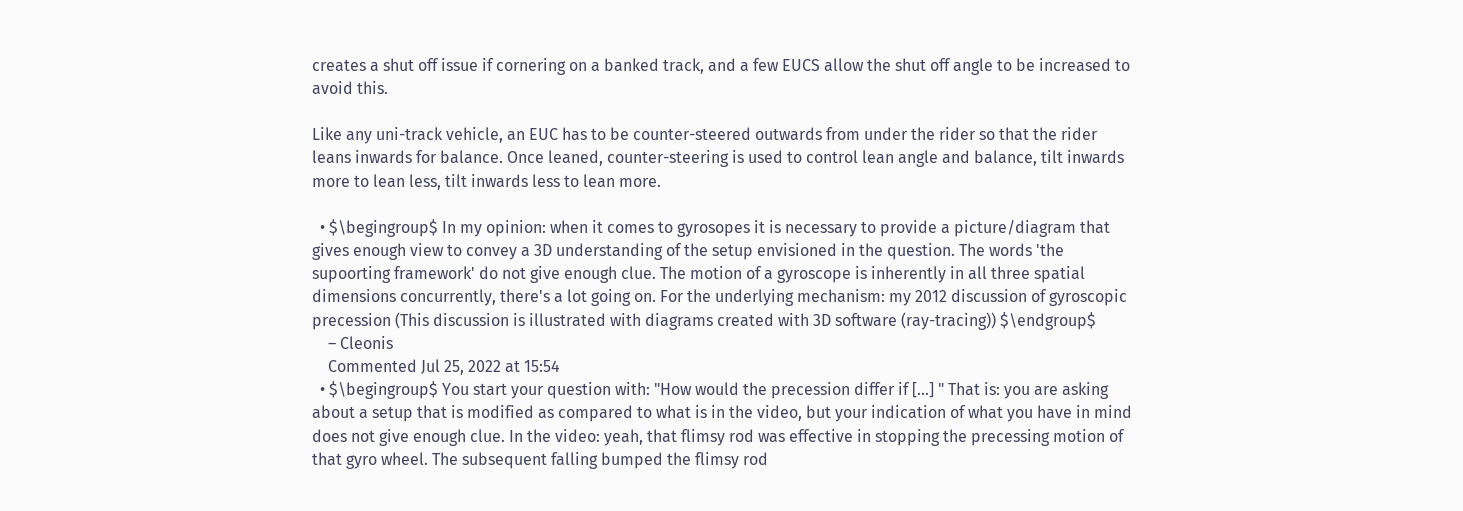creates a shut off issue if cornering on a banked track, and a few EUCS allow the shut off angle to be increased to avoid this.

Like any uni-track vehicle, an EUC has to be counter-steered outwards from under the rider so that the rider leans inwards for balance. Once leaned, counter-steering is used to control lean angle and balance, tilt inwards more to lean less, tilt inwards less to lean more.

  • $\begingroup$ In my opinion: when it comes to gyrosopes it is necessary to provide a picture/diagram that gives enough view to convey a 3D understanding of the setup envisioned in the question. The words 'the supoorting framework' do not give enough clue. The motion of a gyroscope is inherently in all three spatial dimensions concurrently, there's a lot going on. For the underlying mechanism: my 2012 discussion of gyroscopic precession (This discussion is illustrated with diagrams created with 3D software (ray-tracing)) $\endgroup$
    – Cleonis
    Commented Jul 25, 2022 at 15:54
  • $\begingroup$ You start your question with: "How would the precession differ if [...] " That is: you are asking about a setup that is modified as compared to what is in the video, but your indication of what you have in mind does not give enough clue. In the video: yeah, that flimsy rod was effective in stopping the precessing motion of that gyro wheel. The subsequent falling bumped the flimsy rod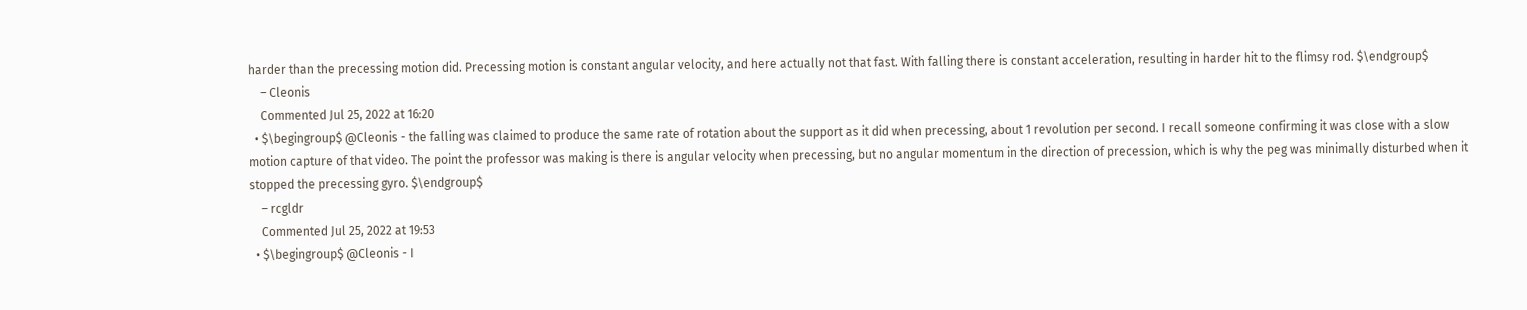harder than the precessing motion did. Precessing motion is constant angular velocity, and here actually not that fast. With falling there is constant acceleration, resulting in harder hit to the flimsy rod. $\endgroup$
    – Cleonis
    Commented Jul 25, 2022 at 16:20
  • $\begingroup$ @Cleonis - the falling was claimed to produce the same rate of rotation about the support as it did when precessing, about 1 revolution per second. I recall someone confirming it was close with a slow motion capture of that video. The point the professor was making is there is angular velocity when precessing, but no angular momentum in the direction of precession, which is why the peg was minimally disturbed when it stopped the precessing gyro. $\endgroup$
    – rcgldr
    Commented Jul 25, 2022 at 19:53
  • $\begingroup$ @Cleonis - I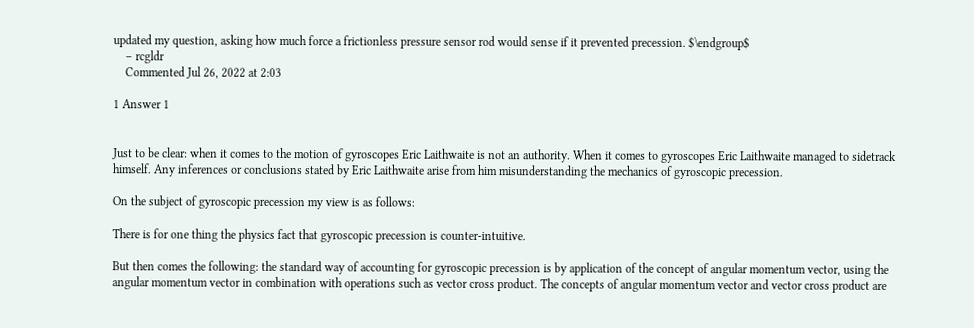updated my question, asking how much force a frictionless pressure sensor rod would sense if it prevented precession. $\endgroup$
    – rcgldr
    Commented Jul 26, 2022 at 2:03

1 Answer 1


Just to be clear: when it comes to the motion of gyroscopes Eric Laithwaite is not an authority. When it comes to gyroscopes Eric Laithwaite managed to sidetrack himself. Any inferences or conclusions stated by Eric Laithwaite arise from him misunderstanding the mechanics of gyroscopic precession.

On the subject of gyroscopic precession my view is as follows:

There is for one thing the physics fact that gyroscopic precession is counter-intuitive.

But then comes the following: the standard way of accounting for gyroscopic precession is by application of the concept of angular momentum vector, using the angular momentum vector in combination with operations such as vector cross product. The concepts of angular momentum vector and vector cross product are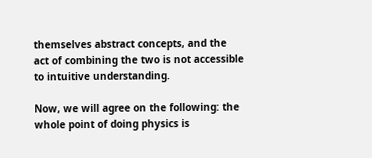themselves abstract concepts, and the act of combining the two is not accessible to intuitive understanding.

Now, we will agree on the following: the whole point of doing physics is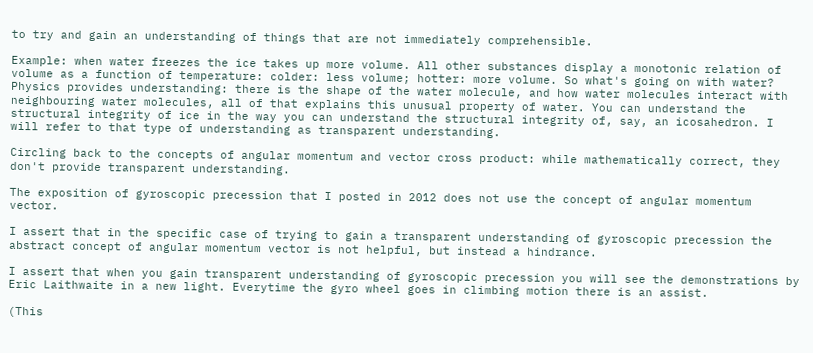to try and gain an understanding of things that are not immediately comprehensible.

Example: when water freezes the ice takes up more volume. All other substances display a monotonic relation of volume as a function of temperature: colder: less volume; hotter: more volume. So what's going on with water? Physics provides understanding: there is the shape of the water molecule, and how water molecules interact with neighbouring water molecules, all of that explains this unusual property of water. You can understand the structural integrity of ice in the way you can understand the structural integrity of, say, an icosahedron. I will refer to that type of understanding as transparent understanding.

Circling back to the concepts of angular momentum and vector cross product: while mathematically correct, they don't provide transparent understanding.

The exposition of gyroscopic precession that I posted in 2012 does not use the concept of angular momentum vector.

I assert that in the specific case of trying to gain a transparent understanding of gyroscopic precession the abstract concept of angular momentum vector is not helpful, but instead a hindrance.

I assert that when you gain transparent understanding of gyroscopic precession you will see the demonstrations by Eric Laithwaite in a new light. Everytime the gyro wheel goes in climbing motion there is an assist.

(This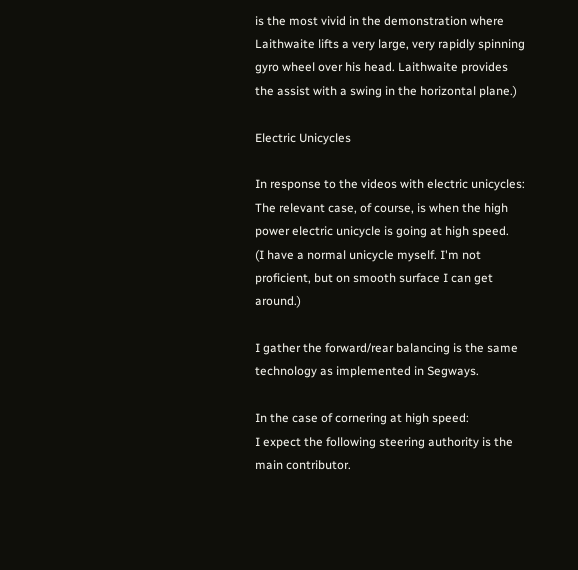is the most vivid in the demonstration where Laithwaite lifts a very large, very rapidly spinning gyro wheel over his head. Laithwaite provides the assist with a swing in the horizontal plane.)

Electric Unicycles

In response to the videos with electric unicycles:
The relevant case, of course, is when the high power electric unicycle is going at high speed.
(I have a normal unicycle myself. I'm not proficient, but on smooth surface I can get around.)

I gather the forward/rear balancing is the same technology as implemented in Segways.

In the case of cornering at high speed:
I expect the following steering authority is the main contributor.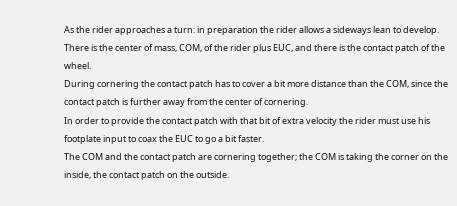As the rider approaches a turn: in preparation the rider allows a sideways lean to develop.
There is the center of mass, COM, of the rider plus EUC, and there is the contact patch of the wheel.
During cornering the contact patch has to cover a bit more distance than the COM, since the contact patch is further away from the center of cornering.
In order to provide the contact patch with that bit of extra velocity the rider must use his footplate input to coax the EUC to go a bit faster.
The COM and the contact patch are cornering together; the COM is taking the corner on the inside, the contact patch on the outside.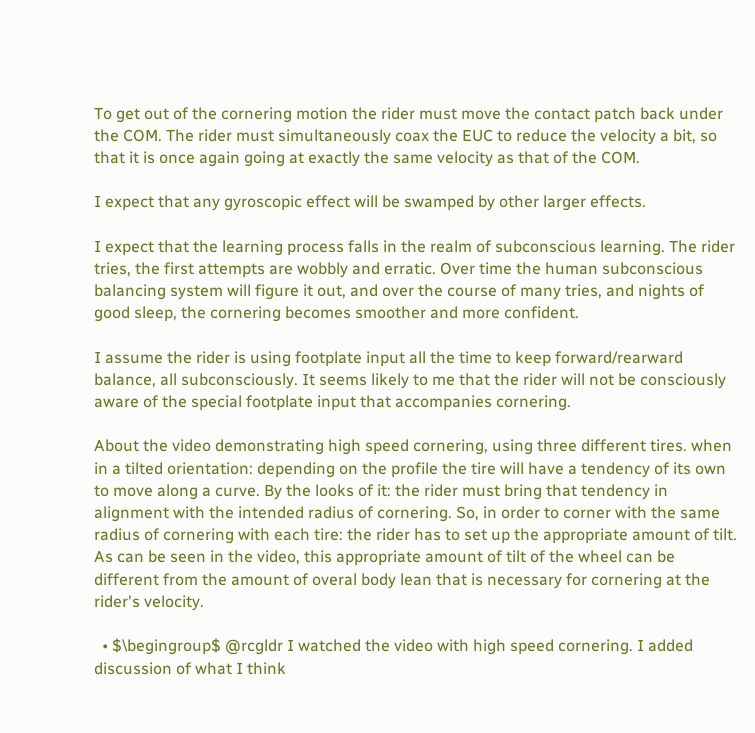To get out of the cornering motion the rider must move the contact patch back under the COM. The rider must simultaneously coax the EUC to reduce the velocity a bit, so that it is once again going at exactly the same velocity as that of the COM.

I expect that any gyroscopic effect will be swamped by other larger effects.

I expect that the learning process falls in the realm of subconscious learning. The rider tries, the first attempts are wobbly and erratic. Over time the human subconscious balancing system will figure it out, and over the course of many tries, and nights of good sleep, the cornering becomes smoother and more confident.

I assume the rider is using footplate input all the time to keep forward/rearward balance, all subconsciously. It seems likely to me that the rider will not be consciously aware of the special footplate input that accompanies cornering.

About the video demonstrating high speed cornering, using three different tires. when in a tilted orientation: depending on the profile the tire will have a tendency of its own to move along a curve. By the looks of it: the rider must bring that tendency in alignment with the intended radius of cornering. So, in order to corner with the same radius of cornering with each tire: the rider has to set up the appropriate amount of tilt. As can be seen in the video, this appropriate amount of tilt of the wheel can be different from the amount of overal body lean that is necessary for cornering at the rider's velocity.

  • $\begingroup$ @rcgldr I watched the video with high speed cornering. I added discussion of what I think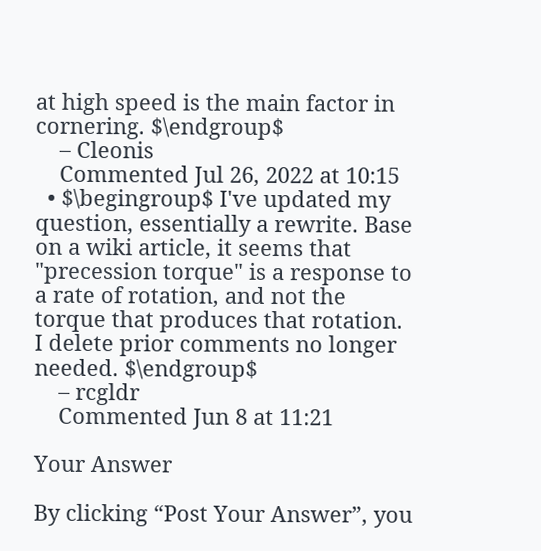at high speed is the main factor in cornering. $\endgroup$
    – Cleonis
    Commented Jul 26, 2022 at 10:15
  • $\begingroup$ I've updated my question, essentially a rewrite. Base on a wiki article, it seems that "precession torque" is a response to a rate of rotation, and not the torque that produces that rotation. I delete prior comments no longer needed. $\endgroup$
    – rcgldr
    Commented Jun 8 at 11:21

Your Answer

By clicking “Post Your Answer”, you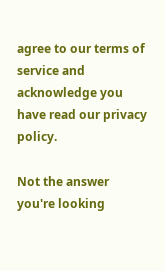agree to our terms of service and acknowledge you have read our privacy policy.

Not the answer you're looking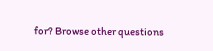for? Browse other questions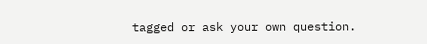tagged or ask your own question.